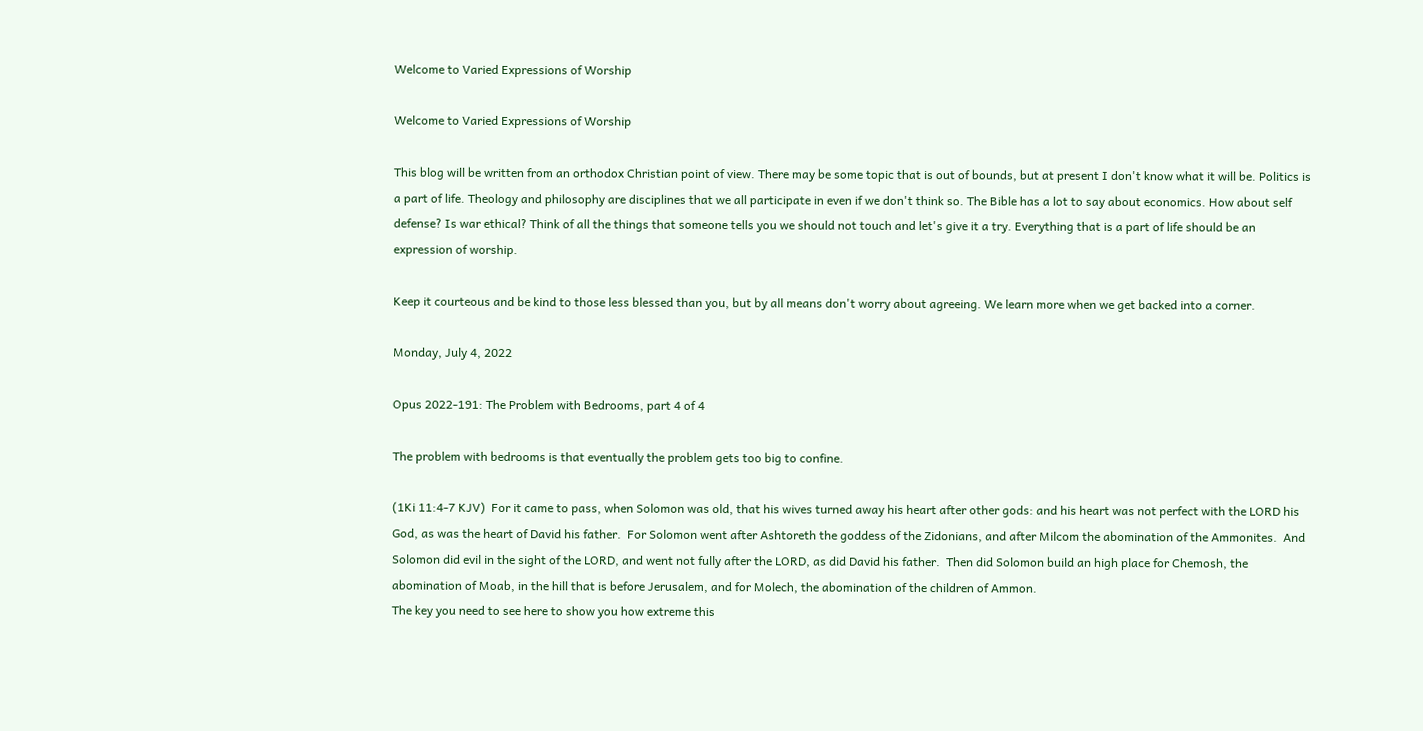Welcome to Varied Expressions of Worship

Welcome to Varied Expressions of Worship

This blog will be written from an orthodox Christian point of view. There may be some topic that is out of bounds, but at present I don't know what it will be. Politics is a part of life. Theology and philosophy are disciplines that we all participate in even if we don't think so. The Bible has a lot to say about economics. How about self defense? Is war ethical? Think of all the things that someone tells you we should not touch and let's give it a try. Everything that is a part of life should be an expression of worship.

Keep it courteous and be kind to those less blessed than you, but by all means don't worry about agreeing. We learn more when we get backed into a corner.

Monday, July 4, 2022

Opus 2022-191: The Problem with Bedrooms, part 4 of 4

The problem with bedrooms is that eventually the problem gets too big to confine.

(1Ki 11:4-7 KJV)  For it came to pass, when Solomon was old, that his wives turned away his heart after other gods: and his heart was not perfect with the LORD his God, as was the heart of David his father.  For Solomon went after Ashtoreth the goddess of the Zidonians, and after Milcom the abomination of the Ammonites.  And Solomon did evil in the sight of the LORD, and went not fully after the LORD, as did David his father.  Then did Solomon build an high place for Chemosh, the abomination of Moab, in the hill that is before Jerusalem, and for Molech, the abomination of the children of Ammon.
The key you need to see here to show you how extreme this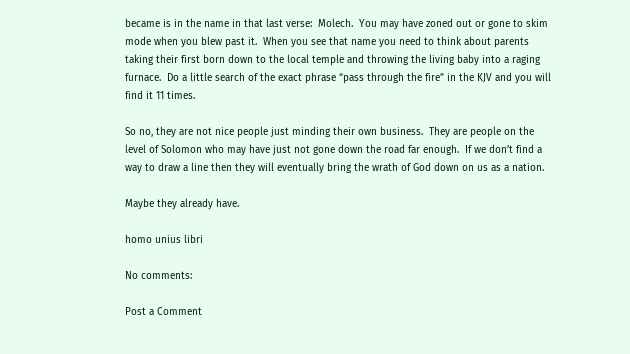became is in the name in that last verse:  Molech.  You may have zoned out or gone to skim mode when you blew past it.  When you see that name you need to think about parents taking their first born down to the local temple and throwing the living baby into a raging furnace.  Do a little search of the exact phrase “pass through the fire” in the KJV and you will find it 11 times.

So no, they are not nice people just minding their own business.  They are people on the level of Solomon who may have just not gone down the road far enough.  If we don’t find a way to draw a line then they will eventually bring the wrath of God down on us as a nation.

Maybe they already have.

homo unius libri

No comments:

Post a Comment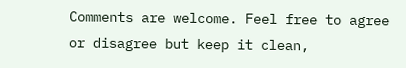Comments are welcome. Feel free to agree or disagree but keep it clean,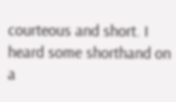courteous and short. I heard some shorthand on a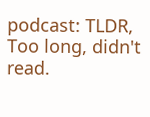podcast: TLDR, Too long, didn't read.